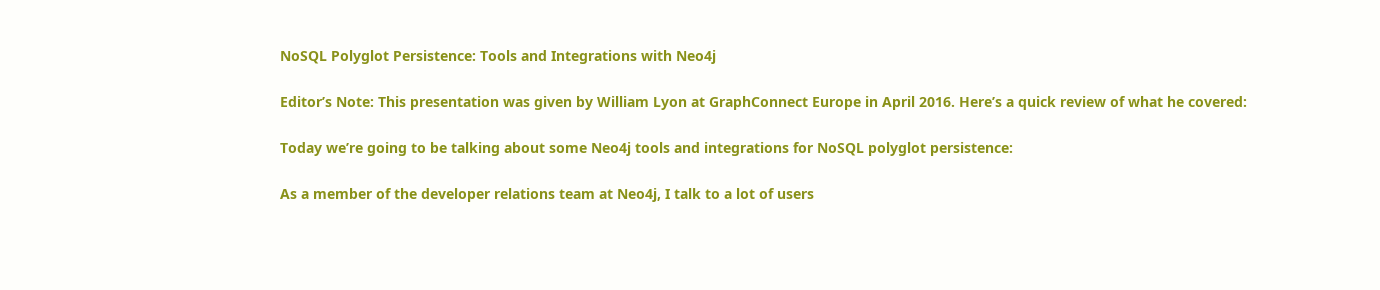NoSQL Polyglot Persistence: Tools and Integrations with Neo4j

Editor’s Note: This presentation was given by William Lyon at GraphConnect Europe in April 2016. Here’s a quick review of what he covered:

Today we’re going to be talking about some Neo4j tools and integrations for NoSQL polyglot persistence:

As a member of the developer relations team at Neo4j, I talk to a lot of users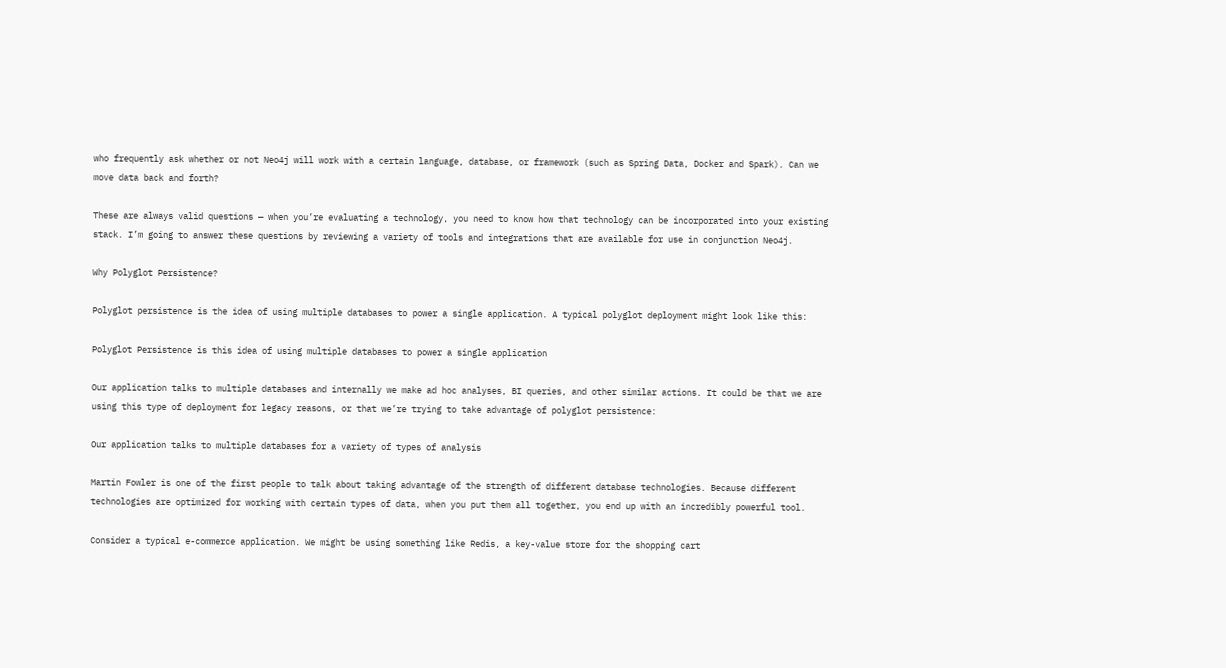who frequently ask whether or not Neo4j will work with a certain language, database, or framework (such as Spring Data, Docker and Spark). Can we move data back and forth?

These are always valid questions — when you’re evaluating a technology, you need to know how that technology can be incorporated into your existing stack. I’m going to answer these questions by reviewing a variety of tools and integrations that are available for use in conjunction Neo4j.

Why Polyglot Persistence?

Polyglot persistence is the idea of using multiple databases to power a single application. A typical polyglot deployment might look like this:

Polyglot Persistence is this idea of using multiple databases to power a single application

Our application talks to multiple databases and internally we make ad hoc analyses, BI queries, and other similar actions. It could be that we are using this type of deployment for legacy reasons, or that we’re trying to take advantage of polyglot persistence:

Our application talks to multiple databases for a variety of types of analysis

Martin Fowler is one of the first people to talk about taking advantage of the strength of different database technologies. Because different technologies are optimized for working with certain types of data, when you put them all together, you end up with an incredibly powerful tool.

Consider a typical e-commerce application. We might be using something like Redis, a key-value store for the shopping cart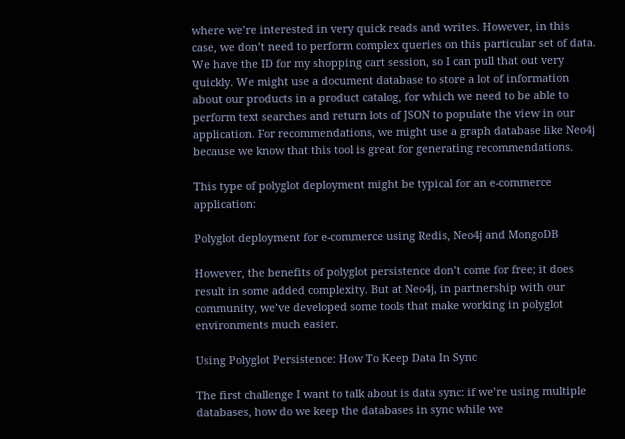where we’re interested in very quick reads and writes. However, in this case, we don’t need to perform complex queries on this particular set of data. We have the ID for my shopping cart session, so I can pull that out very quickly. We might use a document database to store a lot of information about our products in a product catalog, for which we need to be able to perform text searches and return lots of JSON to populate the view in our application. For recommendations, we might use a graph database like Neo4j because we know that this tool is great for generating recommendations.

This type of polyglot deployment might be typical for an e-commerce application:

Polyglot deployment for e-commerce using Redis, Neo4j and MongoDB

However, the benefits of polyglot persistence don’t come for free; it does result in some added complexity. But at Neo4j, in partnership with our community, we’ve developed some tools that make working in polyglot environments much easier.

Using Polyglot Persistence: How To Keep Data In Sync

The first challenge I want to talk about is data sync: if we’re using multiple databases, how do we keep the databases in sync while we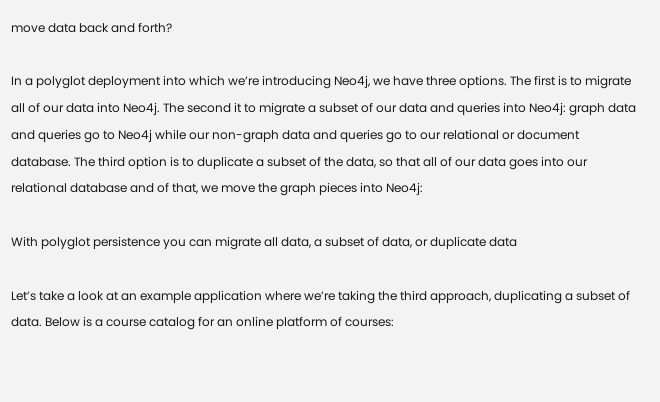move data back and forth?

In a polyglot deployment into which we’re introducing Neo4j, we have three options. The first is to migrate all of our data into Neo4j. The second it to migrate a subset of our data and queries into Neo4j: graph data and queries go to Neo4j while our non-graph data and queries go to our relational or document database. The third option is to duplicate a subset of the data, so that all of our data goes into our relational database and of that, we move the graph pieces into Neo4j:

With polyglot persistence you can migrate all data, a subset of data, or duplicate data

Let’s take a look at an example application where we’re taking the third approach, duplicating a subset of data. Below is a course catalog for an online platform of courses: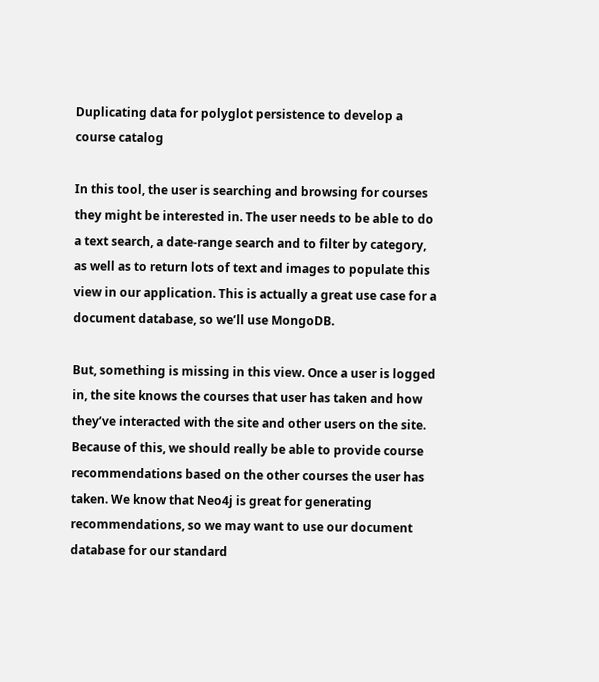Duplicating data for polyglot persistence to develop a course catalog

In this tool, the user is searching and browsing for courses they might be interested in. The user needs to be able to do a text search, a date-range search and to filter by category, as well as to return lots of text and images to populate this view in our application. This is actually a great use case for a document database, so we’ll use MongoDB.

But, something is missing in this view. Once a user is logged in, the site knows the courses that user has taken and how they’ve interacted with the site and other users on the site. Because of this, we should really be able to provide course recommendations based on the other courses the user has taken. We know that Neo4j is great for generating recommendations, so we may want to use our document database for our standard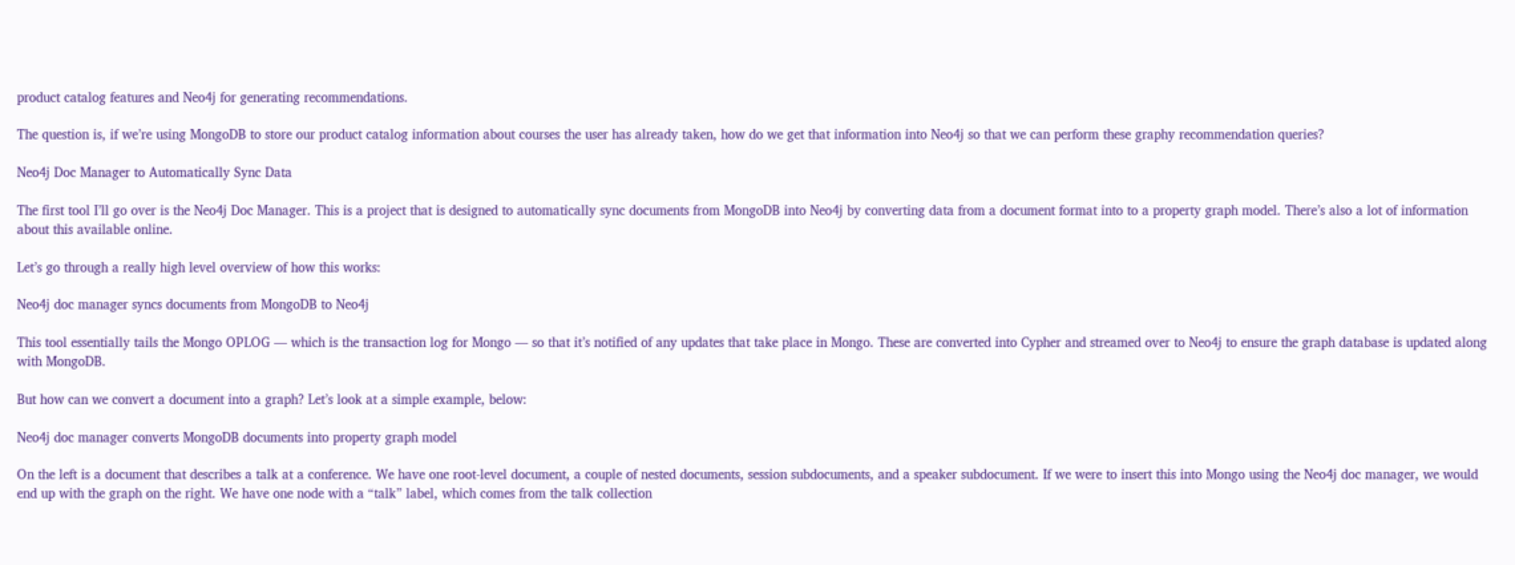product catalog features and Neo4j for generating recommendations.

The question is, if we’re using MongoDB to store our product catalog information about courses the user has already taken, how do we get that information into Neo4j so that we can perform these graphy recommendation queries?

Neo4j Doc Manager to Automatically Sync Data

The first tool I’ll go over is the Neo4j Doc Manager. This is a project that is designed to automatically sync documents from MongoDB into Neo4j by converting data from a document format into to a property graph model. There’s also a lot of information about this available online.

Let’s go through a really high level overview of how this works:

Neo4j doc manager syncs documents from MongoDB to Neo4j

This tool essentially tails the Mongo OPLOG — which is the transaction log for Mongo — so that it’s notified of any updates that take place in Mongo. These are converted into Cypher and streamed over to Neo4j to ensure the graph database is updated along with MongoDB.

But how can we convert a document into a graph? Let’s look at a simple example, below:

Neo4j doc manager converts MongoDB documents into property graph model

On the left is a document that describes a talk at a conference. We have one root-level document, a couple of nested documents, session subdocuments, and a speaker subdocument. If we were to insert this into Mongo using the Neo4j doc manager, we would end up with the graph on the right. We have one node with a “talk” label, which comes from the talk collection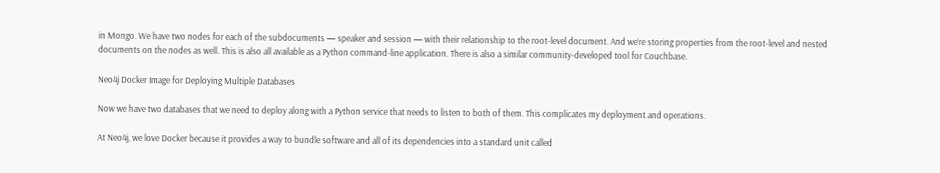in Mongo. We have two nodes for each of the subdocuments — speaker and session — with their relationship to the root-level document. And we’re storing properties from the root-level and nested documents on the nodes as well. This is also all available as a Python command-line application. There is also a similar community-developed tool for Couchbase.

Neo4j Docker Image for Deploying Multiple Databases

Now we have two databases that we need to deploy along with a Python service that needs to listen to both of them. This complicates my deployment and operations.

At Neo4j, we love Docker because it provides a way to bundle software and all of its dependencies into a standard unit called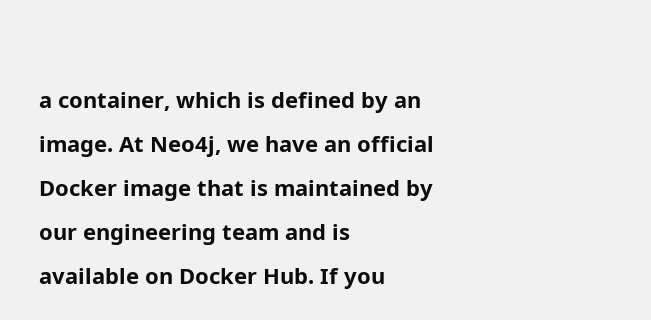a container, which is defined by an image. At Neo4j, we have an official Docker image that is maintained by our engineering team and is available on Docker Hub. If you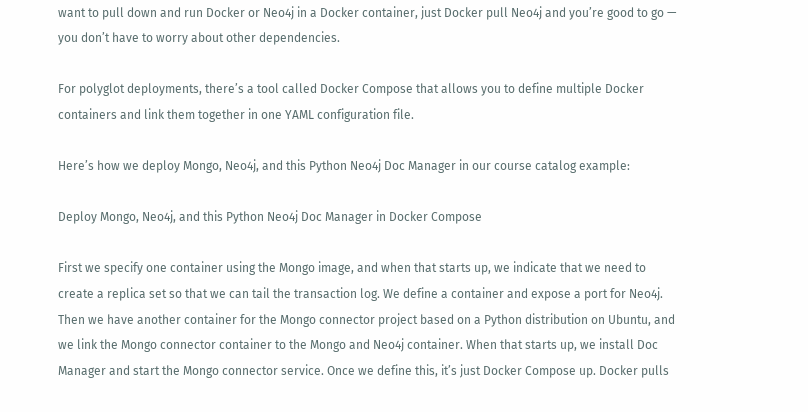want to pull down and run Docker or Neo4j in a Docker container, just Docker pull Neo4j and you’re good to go — you don’t have to worry about other dependencies.

For polyglot deployments, there’s a tool called Docker Compose that allows you to define multiple Docker containers and link them together in one YAML configuration file.

Here’s how we deploy Mongo, Neo4j, and this Python Neo4j Doc Manager in our course catalog example:

Deploy Mongo, Neo4j, and this Python Neo4j Doc Manager in Docker Compose

First we specify one container using the Mongo image, and when that starts up, we indicate that we need to create a replica set so that we can tail the transaction log. We define a container and expose a port for Neo4j. Then we have another container for the Mongo connector project based on a Python distribution on Ubuntu, and we link the Mongo connector container to the Mongo and Neo4j container. When that starts up, we install Doc Manager and start the Mongo connector service. Once we define this, it’s just Docker Compose up. Docker pulls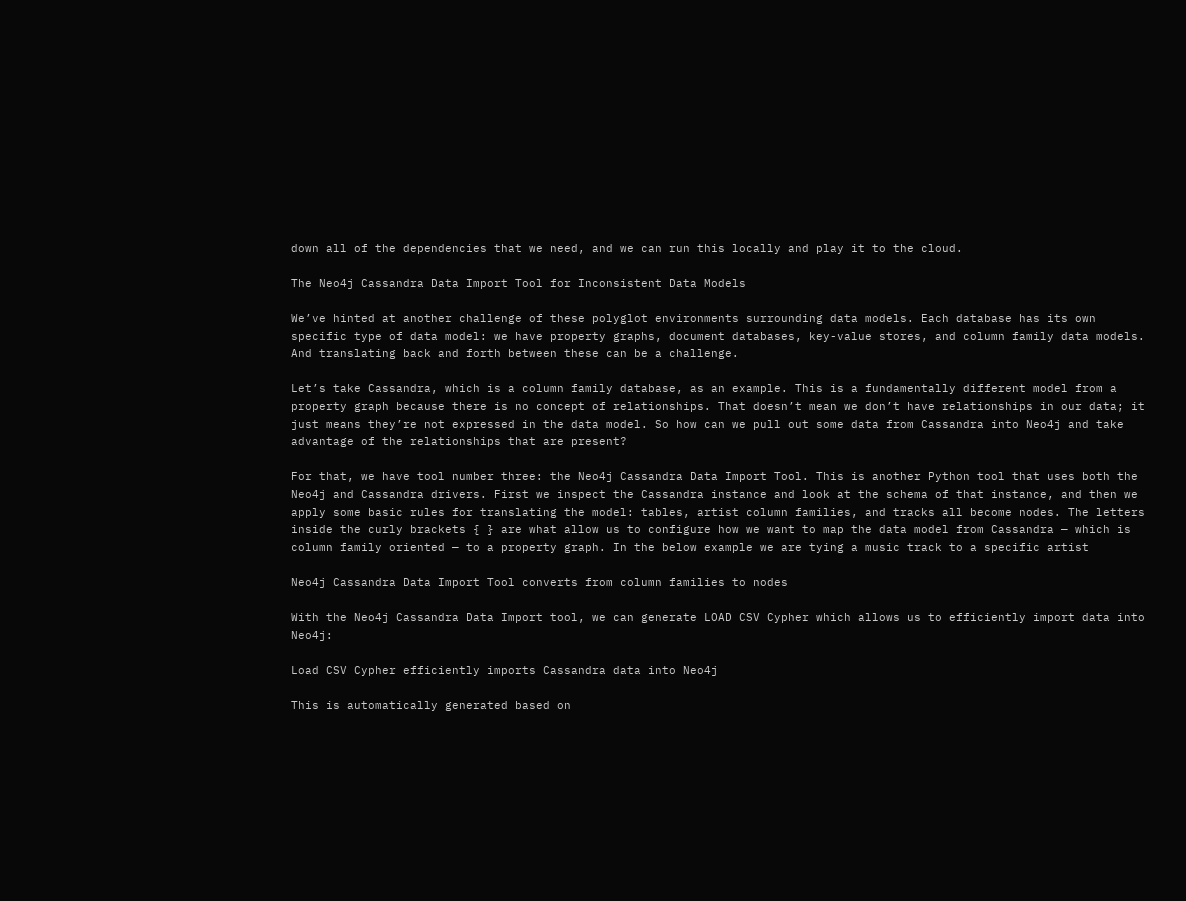down all of the dependencies that we need, and we can run this locally and play it to the cloud.

The Neo4j Cassandra Data Import Tool for Inconsistent Data Models

We’ve hinted at another challenge of these polyglot environments surrounding data models. Each database has its own specific type of data model: we have property graphs, document databases, key-value stores, and column family data models. And translating back and forth between these can be a challenge.

Let’s take Cassandra, which is a column family database, as an example. This is a fundamentally different model from a property graph because there is no concept of relationships. That doesn’t mean we don’t have relationships in our data; it just means they’re not expressed in the data model. So how can we pull out some data from Cassandra into Neo4j and take advantage of the relationships that are present?

For that, we have tool number three: the Neo4j Cassandra Data Import Tool. This is another Python tool that uses both the Neo4j and Cassandra drivers. First we inspect the Cassandra instance and look at the schema of that instance, and then we apply some basic rules for translating the model: tables, artist column families, and tracks all become nodes. The letters inside the curly brackets { } are what allow us to configure how we want to map the data model from Cassandra — which is column family oriented — to a property graph. In the below example we are tying a music track to a specific artist

Neo4j Cassandra Data Import Tool converts from column families to nodes

With the Neo4j Cassandra Data Import tool, we can generate LOAD CSV Cypher which allows us to efficiently import data into Neo4j:

Load CSV Cypher efficiently imports Cassandra data into Neo4j

This is automatically generated based on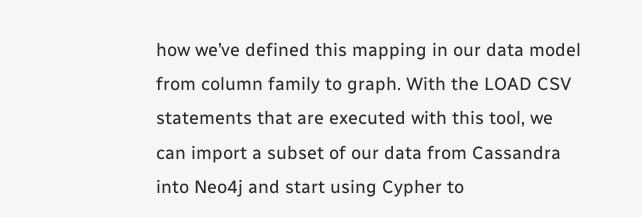how we’ve defined this mapping in our data model from column family to graph. With the LOAD CSV statements that are executed with this tool, we can import a subset of our data from Cassandra into Neo4j and start using Cypher to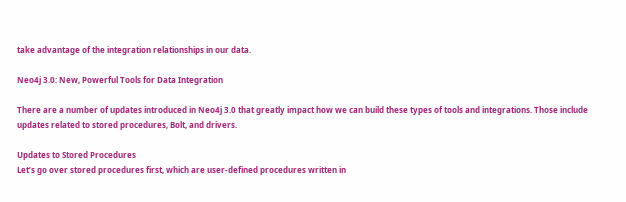take advantage of the integration relationships in our data.

Neo4j 3.0: New, Powerful Tools for Data Integration

There are a number of updates introduced in Neo4j 3.0 that greatly impact how we can build these types of tools and integrations. Those include updates related to stored procedures, Bolt, and drivers.

Updates to Stored Procedures
Let’s go over stored procedures first, which are user-defined procedures written in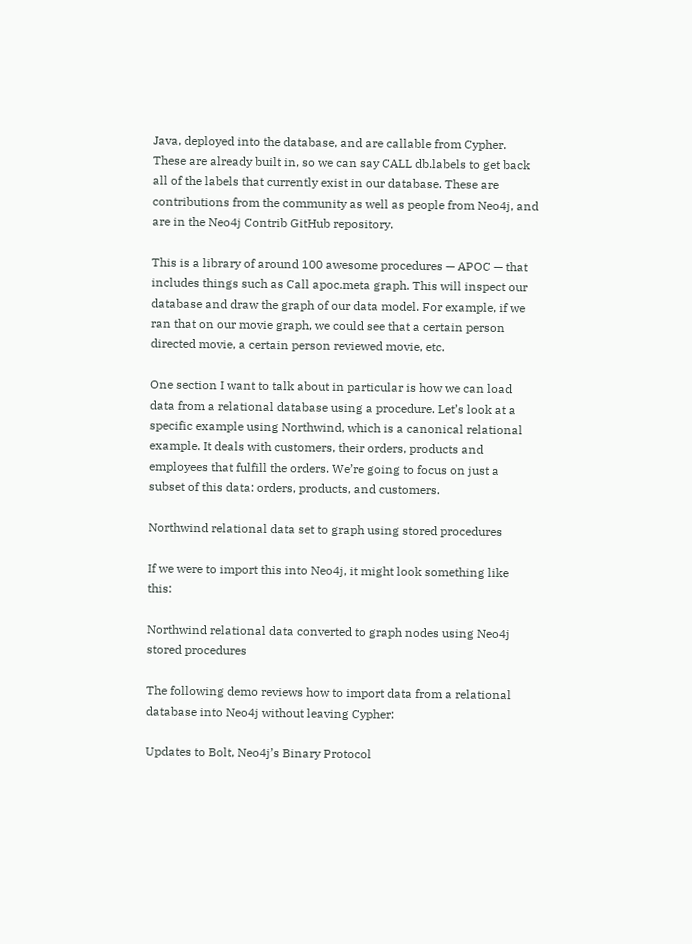Java, deployed into the database, and are callable from Cypher. These are already built in, so we can say CALL db.labels to get back all of the labels that currently exist in our database. These are contributions from the community as well as people from Neo4j, and are in the Neo4j Contrib GitHub repository.

This is a library of around 100 awesome procedures — APOC — that includes things such as Call apoc.meta graph. This will inspect our database and draw the graph of our data model. For example, if we ran that on our movie graph, we could see that a certain person directed movie, a certain person reviewed movie, etc.

One section I want to talk about in particular is how we can load data from a relational database using a procedure. Let’s look at a specific example using Northwind, which is a canonical relational example. It deals with customers, their orders, products and employees that fulfill the orders. We’re going to focus on just a subset of this data: orders, products, and customers.

Northwind relational data set to graph using stored procedures

If we were to import this into Neo4j, it might look something like this:

Northwind relational data converted to graph nodes using Neo4j stored procedures

The following demo reviews how to import data from a relational database into Neo4j without leaving Cypher:

Updates to Bolt, Neo4j’s Binary Protocol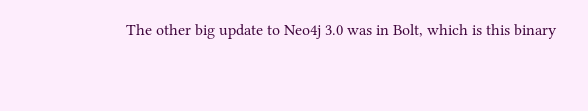The other big update to Neo4j 3.0 was in Bolt, which is this binary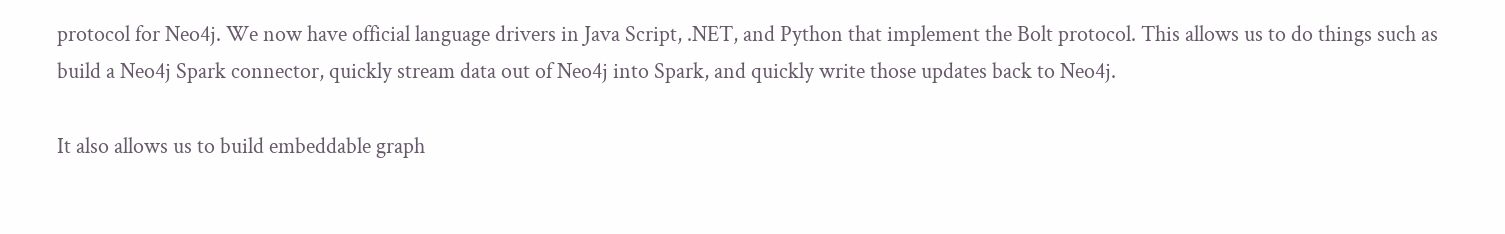protocol for Neo4j. We now have official language drivers in Java Script, .NET, and Python that implement the Bolt protocol. This allows us to do things such as build a Neo4j Spark connector, quickly stream data out of Neo4j into Spark, and quickly write those updates back to Neo4j.

It also allows us to build embeddable graph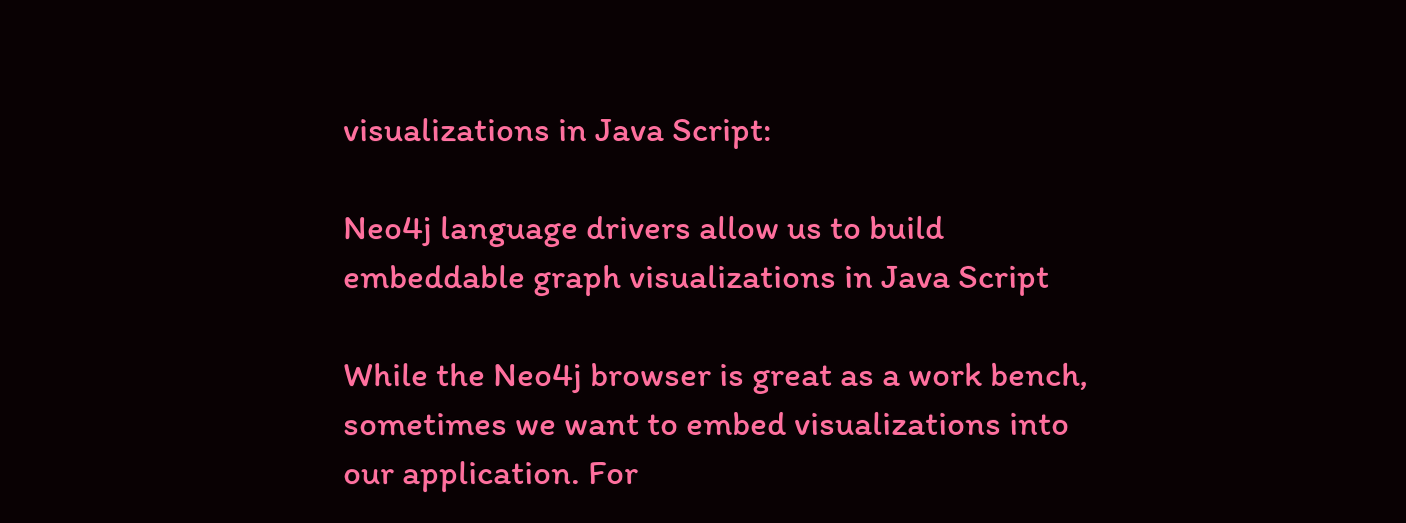visualizations in Java Script:

Neo4j language drivers allow us to build embeddable graph visualizations in Java Script

While the Neo4j browser is great as a work bench, sometimes we want to embed visualizations into our application. For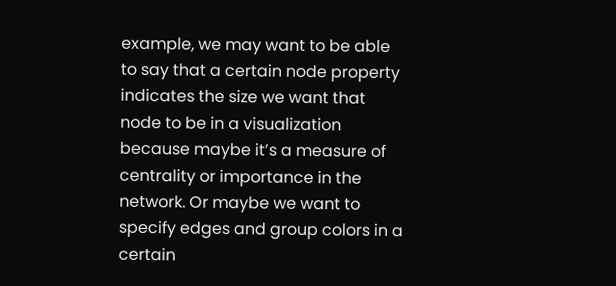example, we may want to be able to say that a certain node property indicates the size we want that node to be in a visualization because maybe it’s a measure of centrality or importance in the network. Or maybe we want to specify edges and group colors in a certain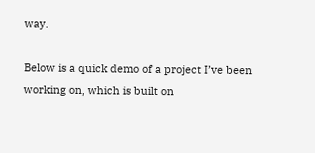way.

Below is a quick demo of a project I’ve been working on, which is built on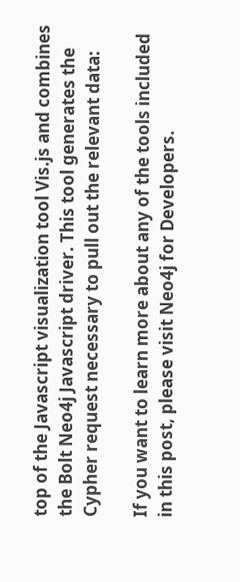top of the Javascript visualization tool Vis.js and combines the Bolt Neo4j Javascript driver. This tool generates the Cypher request necessary to pull out the relevant data:

If you want to learn more about any of the tools included in this post, please visit Neo4j for Developers.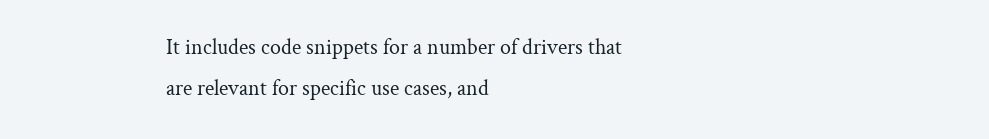It includes code snippets for a number of drivers that are relevant for specific use cases, and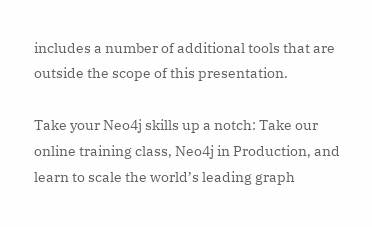includes a number of additional tools that are outside the scope of this presentation.

Take your Neo4j skills up a notch: Take our online training class, Neo4j in Production, and learn to scale the world’s leading graph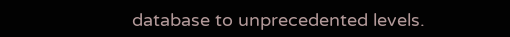database to unprecedented levels.